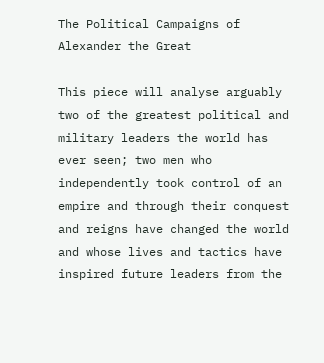The Political Campaigns of Alexander the Great

This piece will analyse arguably two of the greatest political and military leaders the world has ever seen; two men who independently took control of an empire and through their conquest and reigns have changed the world and whose lives and tactics have inspired future leaders from the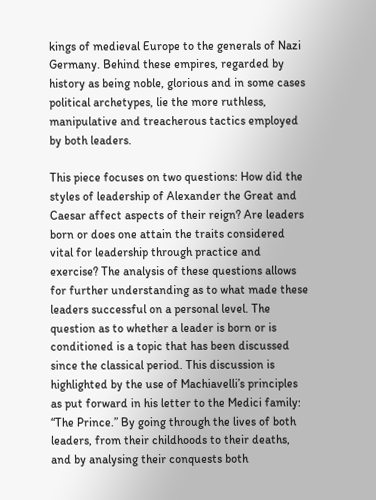kings of medieval Europe to the generals of Nazi Germany. Behind these empires, regarded by history as being noble, glorious and in some cases political archetypes, lie the more ruthless, manipulative and treacherous tactics employed by both leaders.

This piece focuses on two questions: How did the styles of leadership of Alexander the Great and Caesar affect aspects of their reign? Are leaders born or does one attain the traits considered vital for leadership through practice and exercise? The analysis of these questions allows for further understanding as to what made these leaders successful on a personal level. The question as to whether a leader is born or is conditioned is a topic that has been discussed since the classical period. This discussion is highlighted by the use of Machiavelli’s principles as put forward in his letter to the Medici family: “The Prince.” By going through the lives of both leaders, from their childhoods to their deaths, and by analysing their conquests both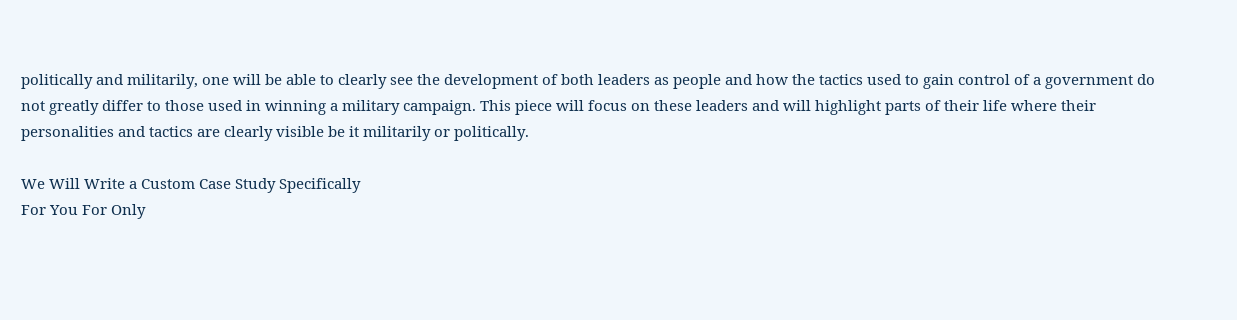politically and militarily, one will be able to clearly see the development of both leaders as people and how the tactics used to gain control of a government do not greatly differ to those used in winning a military campaign. This piece will focus on these leaders and will highlight parts of their life where their personalities and tactics are clearly visible be it militarily or politically.

We Will Write a Custom Case Study Specifically
For You For Only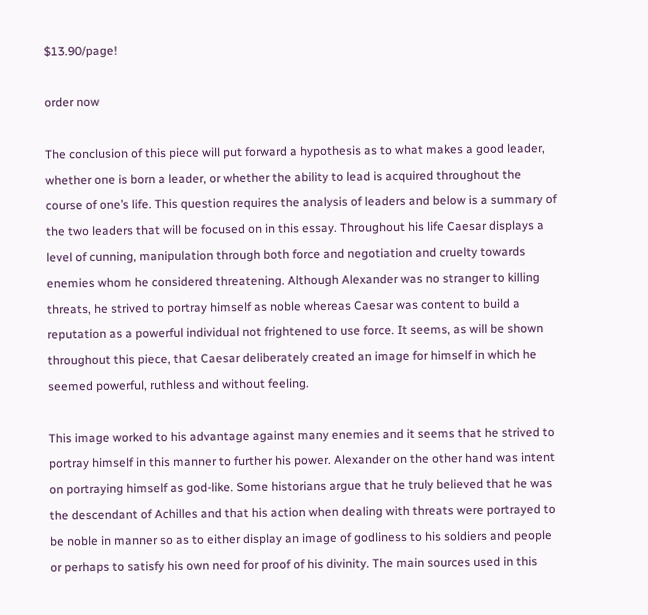$13.90/page!

order now

The conclusion of this piece will put forward a hypothesis as to what makes a good leader, whether one is born a leader, or whether the ability to lead is acquired throughout the course of one’s life. This question requires the analysis of leaders and below is a summary of the two leaders that will be focused on in this essay. Throughout his life Caesar displays a level of cunning, manipulation through both force and negotiation and cruelty towards enemies whom he considered threatening. Although Alexander was no stranger to killing threats, he strived to portray himself as noble whereas Caesar was content to build a reputation as a powerful individual not frightened to use force. It seems, as will be shown throughout this piece, that Caesar deliberately created an image for himself in which he seemed powerful, ruthless and without feeling.

This image worked to his advantage against many enemies and it seems that he strived to portray himself in this manner to further his power. Alexander on the other hand was intent on portraying himself as god-like. Some historians argue that he truly believed that he was the descendant of Achilles and that his action when dealing with threats were portrayed to be noble in manner so as to either display an image of godliness to his soldiers and people or perhaps to satisfy his own need for proof of his divinity. The main sources used in this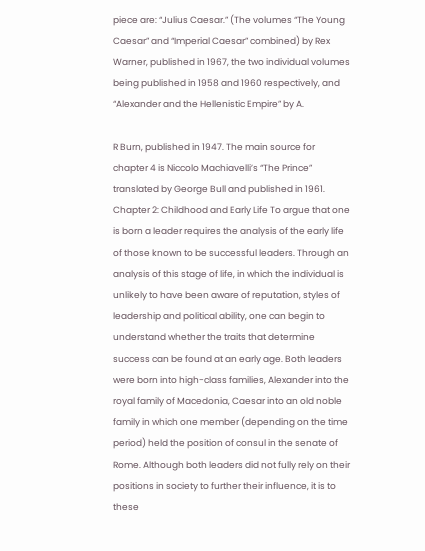piece are: “Julius Caesar.” (The volumes “The Young Caesar” and “Imperial Caesar” combined) by Rex Warner, published in 1967, the two individual volumes being published in 1958 and 1960 respectively, and “Alexander and the Hellenistic Empire” by A.

R Burn, published in 1947. The main source for chapter 4 is Niccolo Machiavelli’s “The Prince” translated by George Bull and published in 1961. Chapter 2: Childhood and Early Life To argue that one is born a leader requires the analysis of the early life of those known to be successful leaders. Through an analysis of this stage of life, in which the individual is unlikely to have been aware of reputation, styles of leadership and political ability, one can begin to understand whether the traits that determine success can be found at an early age. Both leaders were born into high-class families, Alexander into the royal family of Macedonia, Caesar into an old noble family in which one member (depending on the time period) held the position of consul in the senate of Rome. Although both leaders did not fully rely on their positions in society to further their influence, it is to these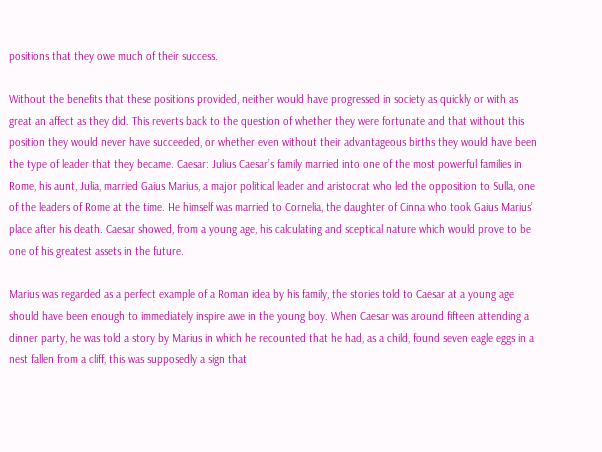positions that they owe much of their success.

Without the benefits that these positions provided, neither would have progressed in society as quickly or with as great an affect as they did. This reverts back to the question of whether they were fortunate and that without this position they would never have succeeded, or whether even without their advantageous births they would have been the type of leader that they became. Caesar: Julius Caesar’s family married into one of the most powerful families in Rome, his aunt, Julia, married Gaius Marius, a major political leader and aristocrat who led the opposition to Sulla, one of the leaders of Rome at the time. He himself was married to Cornelia, the daughter of Cinna who took Gaius Marius’ place after his death. Caesar showed, from a young age, his calculating and sceptical nature which would prove to be one of his greatest assets in the future.

Marius was regarded as a perfect example of a Roman idea by his family, the stories told to Caesar at a young age should have been enough to immediately inspire awe in the young boy. When Caesar was around fifteen attending a dinner party, he was told a story by Marius in which he recounted that he had, as a child, found seven eagle eggs in a nest fallen from a cliff, this was supposedly a sign that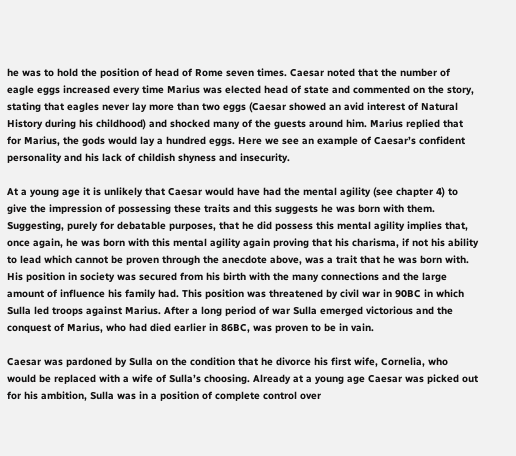he was to hold the position of head of Rome seven times. Caesar noted that the number of eagle eggs increased every time Marius was elected head of state and commented on the story, stating that eagles never lay more than two eggs (Caesar showed an avid interest of Natural History during his childhood) and shocked many of the guests around him. Marius replied that for Marius, the gods would lay a hundred eggs. Here we see an example of Caesar’s confident personality and his lack of childish shyness and insecurity.

At a young age it is unlikely that Caesar would have had the mental agility (see chapter 4) to give the impression of possessing these traits and this suggests he was born with them. Suggesting, purely for debatable purposes, that he did possess this mental agility implies that, once again, he was born with this mental agility again proving that his charisma, if not his ability to lead which cannot be proven through the anecdote above, was a trait that he was born with. His position in society was secured from his birth with the many connections and the large amount of influence his family had. This position was threatened by civil war in 90BC in which Sulla led troops against Marius. After a long period of war Sulla emerged victorious and the conquest of Marius, who had died earlier in 86BC, was proven to be in vain.

Caesar was pardoned by Sulla on the condition that he divorce his first wife, Cornelia, who would be replaced with a wife of Sulla’s choosing. Already at a young age Caesar was picked out for his ambition, Sulla was in a position of complete control over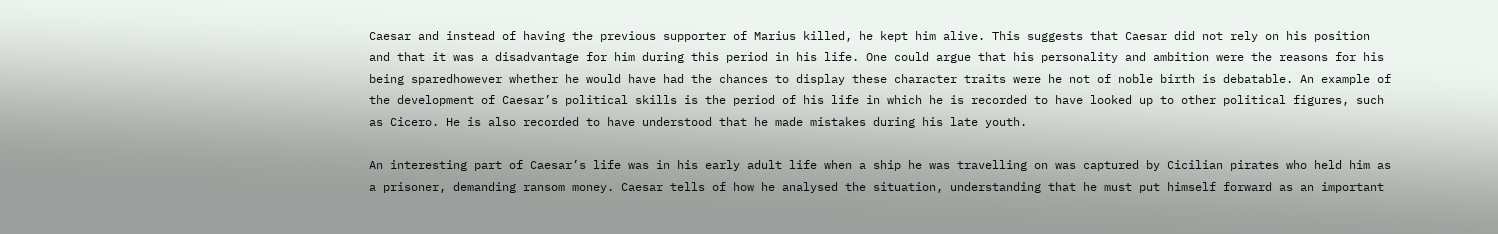Caesar and instead of having the previous supporter of Marius killed, he kept him alive. This suggests that Caesar did not rely on his position and that it was a disadvantage for him during this period in his life. One could argue that his personality and ambition were the reasons for his being sparedhowever whether he would have had the chances to display these character traits were he not of noble birth is debatable. An example of the development of Caesar’s political skills is the period of his life in which he is recorded to have looked up to other political figures, such as Cicero. He is also recorded to have understood that he made mistakes during his late youth.

An interesting part of Caesar’s life was in his early adult life when a ship he was travelling on was captured by Cicilian pirates who held him as a prisoner, demanding ransom money. Caesar tells of how he analysed the situation, understanding that he must put himself forward as an important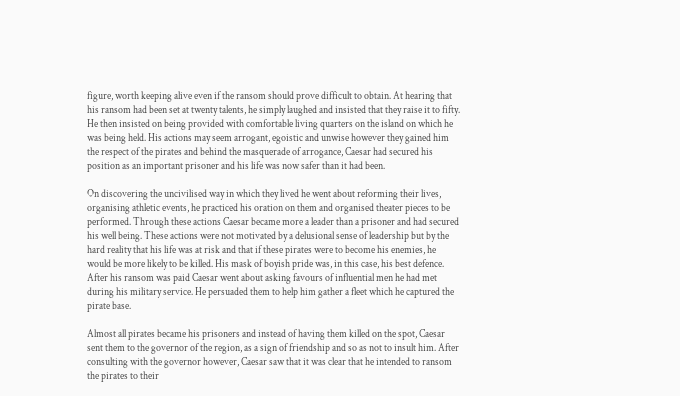figure, worth keeping alive even if the ransom should prove difficult to obtain. At hearing that his ransom had been set at twenty talents, he simply laughed and insisted that they raise it to fifty. He then insisted on being provided with comfortable living quarters on the island on which he was being held. His actions may seem arrogant, egoistic and unwise however they gained him the respect of the pirates and behind the masquerade of arrogance, Caesar had secured his position as an important prisoner and his life was now safer than it had been.

On discovering the uncivilised way in which they lived he went about reforming their lives, organising athletic events, he practiced his oration on them and organised theater pieces to be performed. Through these actions Caesar became more a leader than a prisoner and had secured his well being. These actions were not motivated by a delusional sense of leadership but by the hard reality that his life was at risk and that if these pirates were to become his enemies, he would be more likely to be killed. His mask of boyish pride was, in this case, his best defence. After his ransom was paid Caesar went about asking favours of influential men he had met during his military service. He persuaded them to help him gather a fleet which he captured the pirate base.

Almost all pirates became his prisoners and instead of having them killed on the spot, Caesar sent them to the governor of the region, as a sign of friendship and so as not to insult him. After consulting with the governor however, Caesar saw that it was clear that he intended to ransom the pirates to their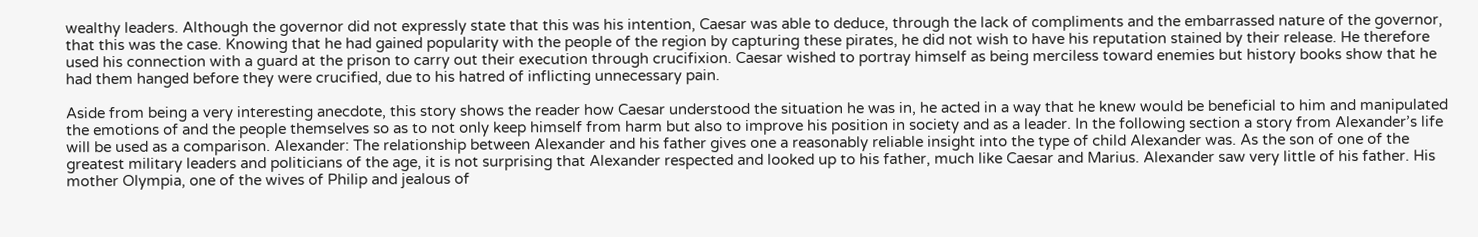wealthy leaders. Although the governor did not expressly state that this was his intention, Caesar was able to deduce, through the lack of compliments and the embarrassed nature of the governor, that this was the case. Knowing that he had gained popularity with the people of the region by capturing these pirates, he did not wish to have his reputation stained by their release. He therefore used his connection with a guard at the prison to carry out their execution through crucifixion. Caesar wished to portray himself as being merciless toward enemies but history books show that he had them hanged before they were crucified, due to his hatred of inflicting unnecessary pain.

Aside from being a very interesting anecdote, this story shows the reader how Caesar understood the situation he was in, he acted in a way that he knew would be beneficial to him and manipulated the emotions of and the people themselves so as to not only keep himself from harm but also to improve his position in society and as a leader. In the following section a story from Alexander’s life will be used as a comparison. Alexander: The relationship between Alexander and his father gives one a reasonably reliable insight into the type of child Alexander was. As the son of one of the greatest military leaders and politicians of the age, it is not surprising that Alexander respected and looked up to his father, much like Caesar and Marius. Alexander saw very little of his father. His mother Olympia, one of the wives of Philip and jealous of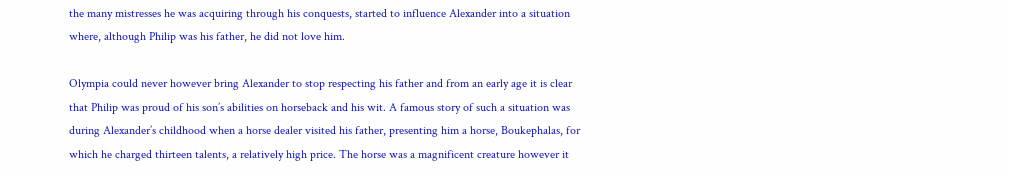the many mistresses he was acquiring through his conquests, started to influence Alexander into a situation where, although Philip was his father, he did not love him.

Olympia could never however bring Alexander to stop respecting his father and from an early age it is clear that Philip was proud of his son’s abilities on horseback and his wit. A famous story of such a situation was during Alexander’s childhood when a horse dealer visited his father, presenting him a horse, Boukephalas, for which he charged thirteen talents, a relatively high price. The horse was a magnificent creature however it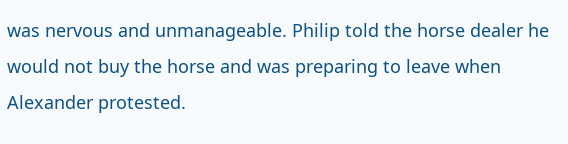was nervous and unmanageable. Philip told the horse dealer he would not buy the horse and was preparing to leave when Alexander protested.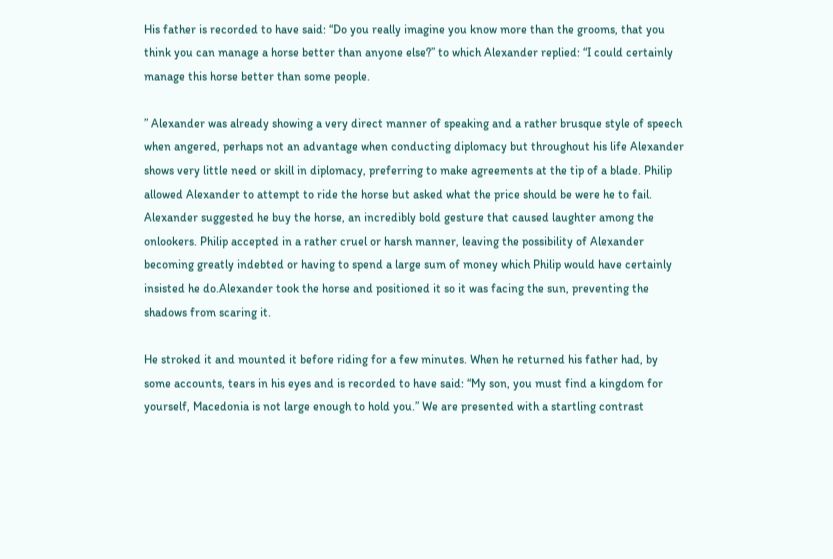His father is recorded to have said: “Do you really imagine you know more than the grooms, that you think you can manage a horse better than anyone else?” to which Alexander replied: “I could certainly manage this horse better than some people.

” Alexander was already showing a very direct manner of speaking and a rather brusque style of speech when angered, perhaps not an advantage when conducting diplomacy but throughout his life Alexander shows very little need or skill in diplomacy, preferring to make agreements at the tip of a blade. Philip allowed Alexander to attempt to ride the horse but asked what the price should be were he to fail. Alexander suggested he buy the horse, an incredibly bold gesture that caused laughter among the onlookers. Philip accepted in a rather cruel or harsh manner, leaving the possibility of Alexander becoming greatly indebted or having to spend a large sum of money which Philip would have certainly insisted he do.Alexander took the horse and positioned it so it was facing the sun, preventing the shadows from scaring it.

He stroked it and mounted it before riding for a few minutes. When he returned his father had, by some accounts, tears in his eyes and is recorded to have said: “My son, you must find a kingdom for yourself, Macedonia is not large enough to hold you.” We are presented with a startling contrast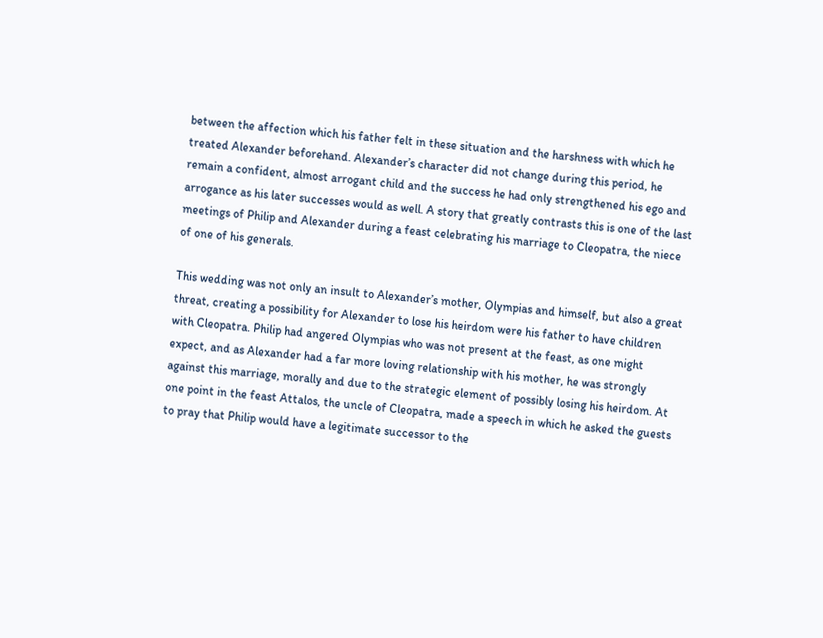between the affection which his father felt in these situation and the harshness with which he treated Alexander beforehand. Alexander’s character did not change during this period, he remain a confident, almost arrogant child and the success he had only strengthened his ego and arrogance as his later successes would as well. A story that greatly contrasts this is one of the last meetings of Philip and Alexander during a feast celebrating his marriage to Cleopatra, the niece of one of his generals.

This wedding was not only an insult to Alexander’s mother, Olympias and himself, but also a great threat, creating a possibility for Alexander to lose his heirdom were his father to have children with Cleopatra. Philip had angered Olympias who was not present at the feast, as one might expect, and as Alexander had a far more loving relationship with his mother, he was strongly against this marriage, morally and due to the strategic element of possibly losing his heirdom. At one point in the feast Attalos, the uncle of Cleopatra, made a speech in which he asked the guests to pray that Philip would have a legitimate successor to the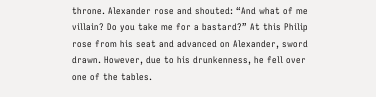throne. Alexander rose and shouted: “And what of me villain? Do you take me for a bastard?” At this Philip rose from his seat and advanced on Alexander, sword drawn. However, due to his drunkenness, he fell over one of the tables.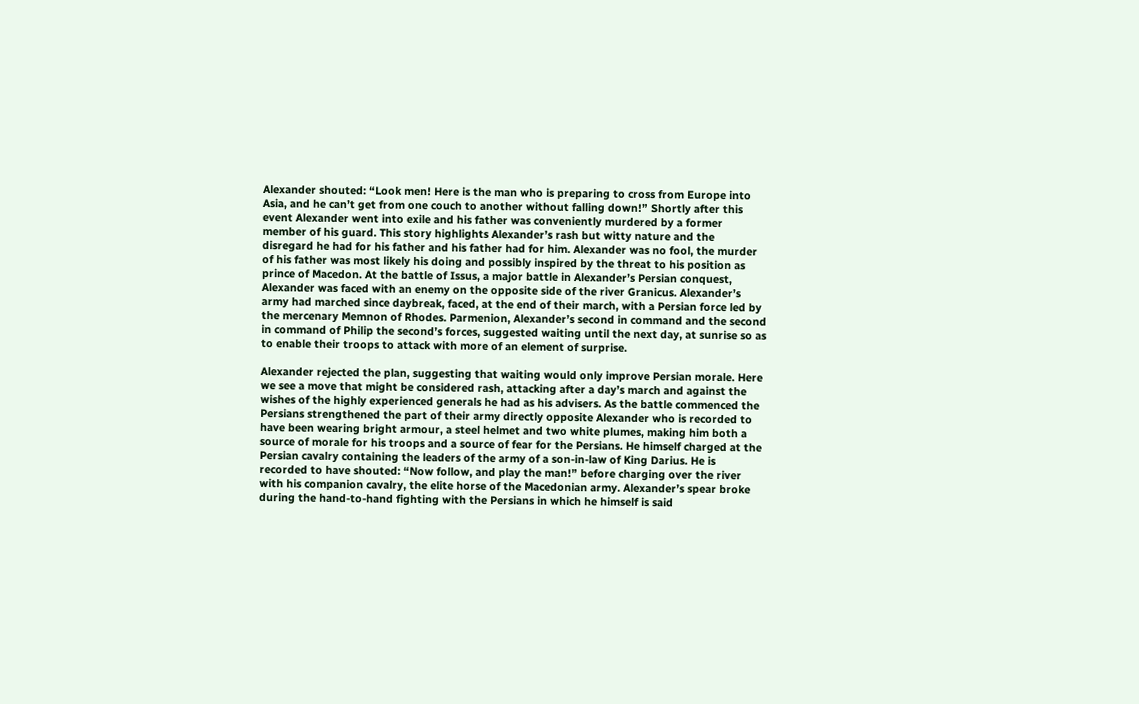Alexander shouted: “Look men! Here is the man who is preparing to cross from Europe into Asia, and he can’t get from one couch to another without falling down!” Shortly after this event Alexander went into exile and his father was conveniently murdered by a former member of his guard. This story highlights Alexander’s rash but witty nature and the disregard he had for his father and his father had for him. Alexander was no fool, the murder of his father was most likely his doing and possibly inspired by the threat to his position as prince of Macedon. At the battle of Issus, a major battle in Alexander’s Persian conquest, Alexander was faced with an enemy on the opposite side of the river Granicus. Alexander’s army had marched since daybreak, faced, at the end of their march, with a Persian force led by the mercenary Memnon of Rhodes. Parmenion, Alexander’s second in command and the second in command of Philip the second’s forces, suggested waiting until the next day, at sunrise so as to enable their troops to attack with more of an element of surprise.

Alexander rejected the plan, suggesting that waiting would only improve Persian morale. Here we see a move that might be considered rash, attacking after a day’s march and against the wishes of the highly experienced generals he had as his advisers. As the battle commenced the Persians strengthened the part of their army directly opposite Alexander who is recorded to have been wearing bright armour, a steel helmet and two white plumes, making him both a source of morale for his troops and a source of fear for the Persians. He himself charged at the Persian cavalry containing the leaders of the army of a son-in-law of King Darius. He is recorded to have shouted: “Now follow, and play the man!” before charging over the river with his companion cavalry, the elite horse of the Macedonian army. Alexander’s spear broke during the hand-to-hand fighting with the Persians in which he himself is said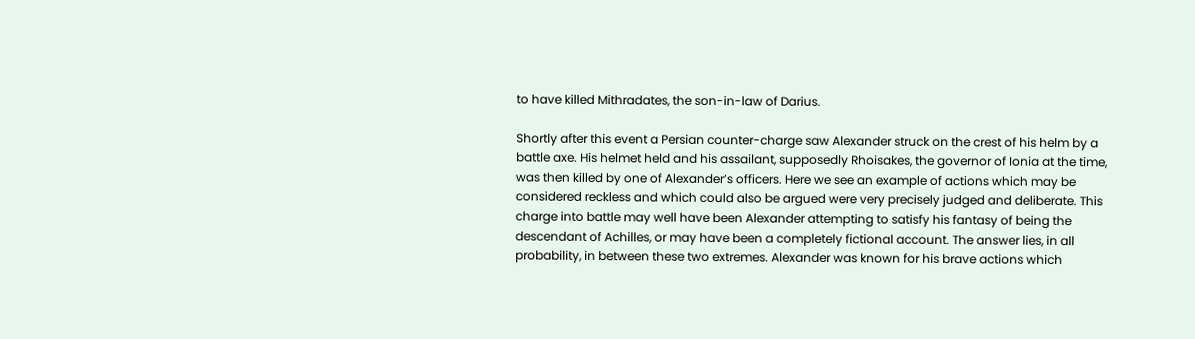to have killed Mithradates, the son-in-law of Darius.

Shortly after this event a Persian counter-charge saw Alexander struck on the crest of his helm by a battle axe. His helmet held and his assailant, supposedly Rhoisakes, the governor of Ionia at the time, was then killed by one of Alexander’s officers. Here we see an example of actions which may be considered reckless and which could also be argued were very precisely judged and deliberate. This charge into battle may well have been Alexander attempting to satisfy his fantasy of being the descendant of Achilles, or may have been a completely fictional account. The answer lies, in all probability, in between these two extremes. Alexander was known for his brave actions which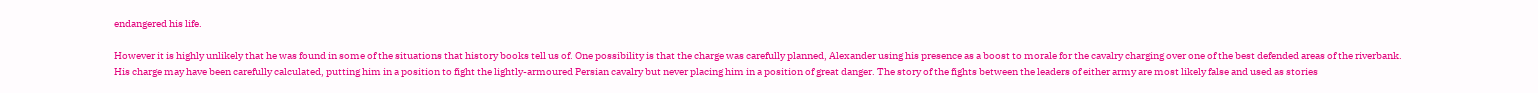endangered his life.

However it is highly unlikely that he was found in some of the situations that history books tell us of. One possibility is that the charge was carefully planned, Alexander using his presence as a boost to morale for the cavalry charging over one of the best defended areas of the riverbank. His charge may have been carefully calculated, putting him in a position to fight the lightly-armoured Persian cavalry but never placing him in a position of great danger. The story of the fights between the leaders of either army are most likely false and used as stories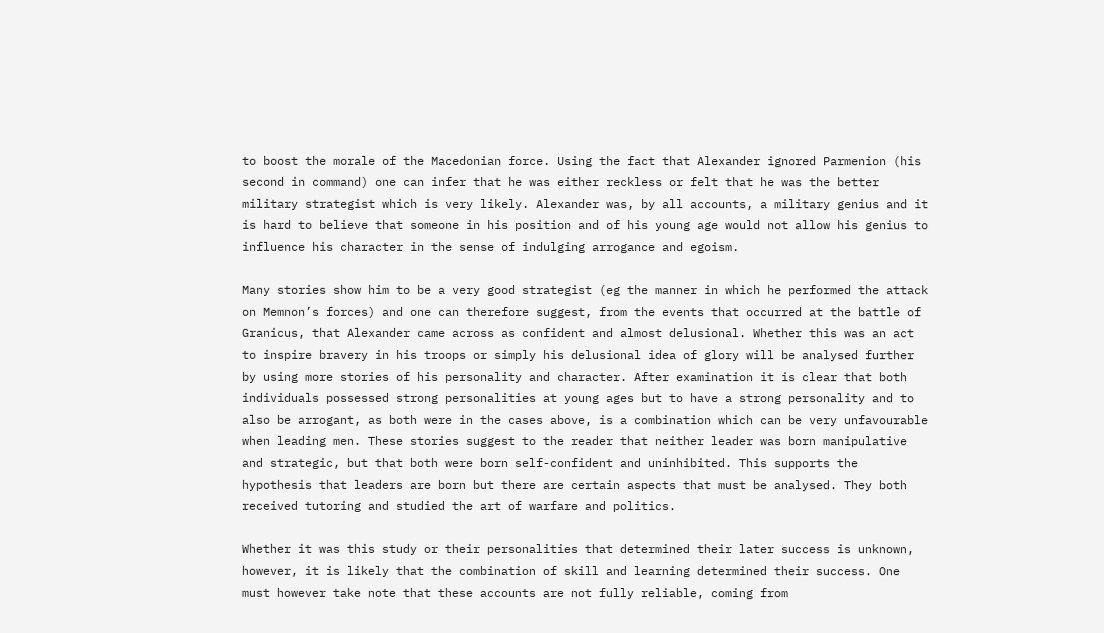to boost the morale of the Macedonian force. Using the fact that Alexander ignored Parmenion (his second in command) one can infer that he was either reckless or felt that he was the better military strategist which is very likely. Alexander was, by all accounts, a military genius and it is hard to believe that someone in his position and of his young age would not allow his genius to influence his character in the sense of indulging arrogance and egoism.

Many stories show him to be a very good strategist (eg the manner in which he performed the attack on Memnon’s forces) and one can therefore suggest, from the events that occurred at the battle of Granicus, that Alexander came across as confident and almost delusional. Whether this was an act to inspire bravery in his troops or simply his delusional idea of glory will be analysed further by using more stories of his personality and character. After examination it is clear that both individuals possessed strong personalities at young ages but to have a strong personality and to also be arrogant, as both were in the cases above, is a combination which can be very unfavourable when leading men. These stories suggest to the reader that neither leader was born manipulative and strategic, but that both were born self-confident and uninhibited. This supports the hypothesis that leaders are born but there are certain aspects that must be analysed. They both received tutoring and studied the art of warfare and politics.

Whether it was this study or their personalities that determined their later success is unknown, however, it is likely that the combination of skill and learning determined their success. One must however take note that these accounts are not fully reliable, coming from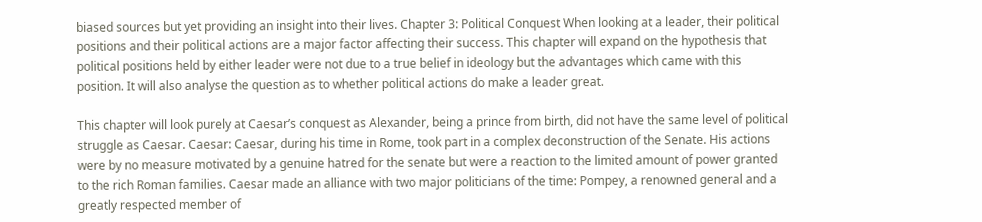biased sources but yet providing an insight into their lives. Chapter 3: Political Conquest When looking at a leader, their political positions and their political actions are a major factor affecting their success. This chapter will expand on the hypothesis that political positions held by either leader were not due to a true belief in ideology but the advantages which came with this position. It will also analyse the question as to whether political actions do make a leader great.

This chapter will look purely at Caesar’s conquest as Alexander, being a prince from birth, did not have the same level of political struggle as Caesar. Caesar: Caesar, during his time in Rome, took part in a complex deconstruction of the Senate. His actions were by no measure motivated by a genuine hatred for the senate but were a reaction to the limited amount of power granted to the rich Roman families. Caesar made an alliance with two major politicians of the time: Pompey, a renowned general and a greatly respected member of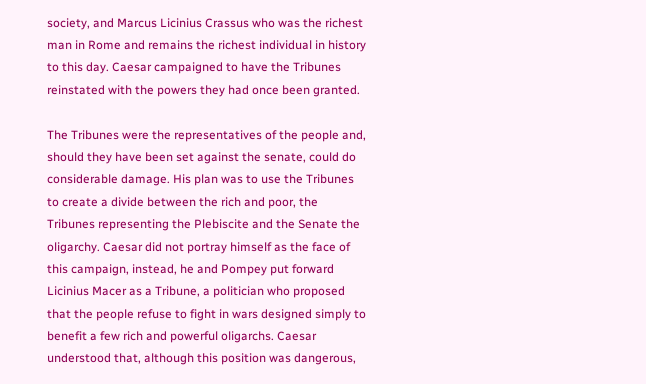society, and Marcus Licinius Crassus who was the richest man in Rome and remains the richest individual in history to this day. Caesar campaigned to have the Tribunes reinstated with the powers they had once been granted.

The Tribunes were the representatives of the people and, should they have been set against the senate, could do considerable damage. His plan was to use the Tribunes to create a divide between the rich and poor, the Tribunes representing the Plebiscite and the Senate the oligarchy. Caesar did not portray himself as the face of this campaign, instead, he and Pompey put forward Licinius Macer as a Tribune, a politician who proposed that the people refuse to fight in wars designed simply to benefit a few rich and powerful oligarchs. Caesar understood that, although this position was dangerous,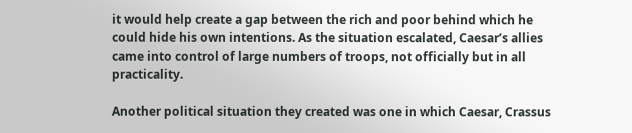it would help create a gap between the rich and poor behind which he could hide his own intentions. As the situation escalated, Caesar’s allies came into control of large numbers of troops, not officially but in all practicality.

Another political situation they created was one in which Caesar, Crassus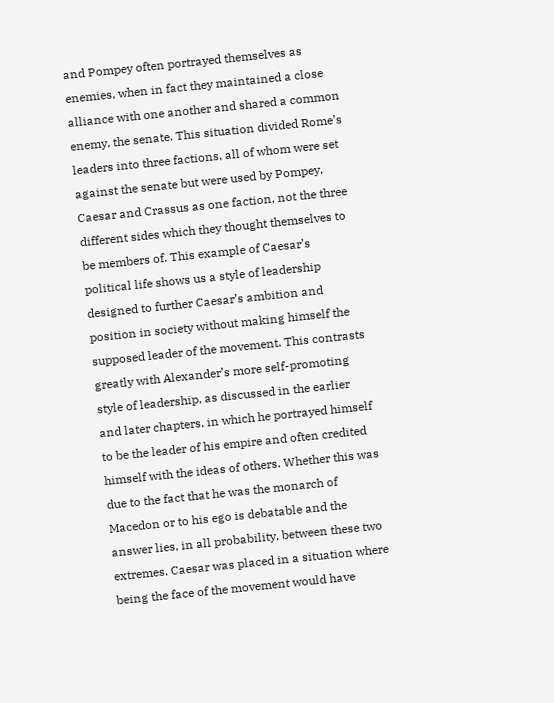and Pompey often portrayed themselves as enemies, when in fact they maintained a close alliance with one another and shared a common enemy, the senate. This situation divided Rome’s leaders into three factions, all of whom were set against the senate but were used by Pompey, Caesar and Crassus as one faction, not the three different sides which they thought themselves to be members of. This example of Caesar’s political life shows us a style of leadership designed to further Caesar’s ambition and position in society without making himself the supposed leader of the movement. This contrasts greatly with Alexander’s more self-promoting style of leadership, as discussed in the earlier and later chapters, in which he portrayed himself to be the leader of his empire and often credited himself with the ideas of others. Whether this was due to the fact that he was the monarch of Macedon or to his ego is debatable and the answer lies, in all probability, between these two extremes. Caesar was placed in a situation where being the face of the movement would have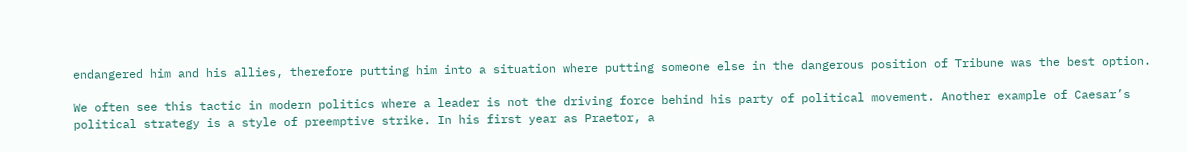endangered him and his allies, therefore putting him into a situation where putting someone else in the dangerous position of Tribune was the best option.

We often see this tactic in modern politics where a leader is not the driving force behind his party of political movement. Another example of Caesar’s political strategy is a style of preemptive strike. In his first year as Praetor, a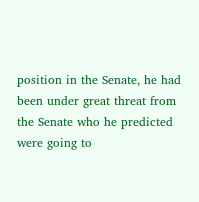position in the Senate, he had been under great threat from the Senate who he predicted were going to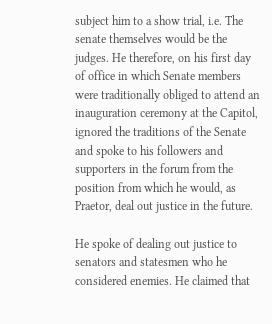subject him to a show trial, i.e. The senate themselves would be the judges. He therefore, on his first day of office in which Senate members were traditionally obliged to attend an inauguration ceremony at the Capitol, ignored the traditions of the Senate and spoke to his followers and supporters in the forum from the position from which he would, as Praetor, deal out justice in the future.

He spoke of dealing out justice to senators and statesmen who he considered enemies. He claimed that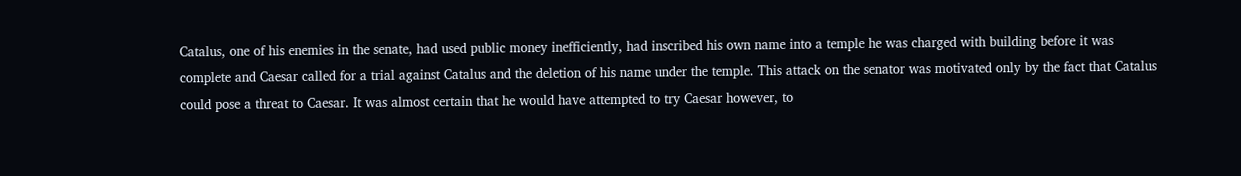Catalus, one of his enemies in the senate, had used public money inefficiently, had inscribed his own name into a temple he was charged with building before it was complete and Caesar called for a trial against Catalus and the deletion of his name under the temple. This attack on the senator was motivated only by the fact that Catalus could pose a threat to Caesar. It was almost certain that he would have attempted to try Caesar however, to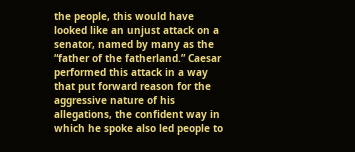the people, this would have looked like an unjust attack on a senator, named by many as the “father of the fatherland.” Caesar performed this attack in a way that put forward reason for the aggressive nature of his allegations, the confident way in which he spoke also led people to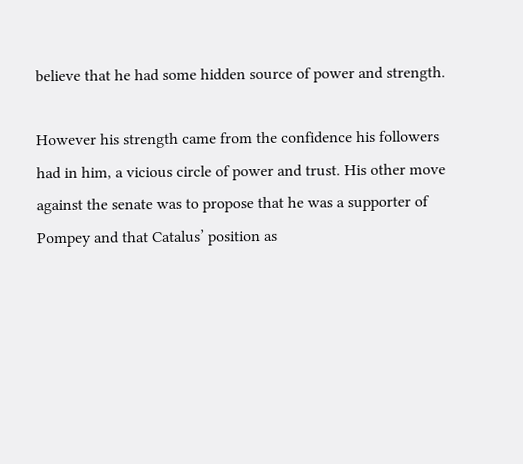believe that he had some hidden source of power and strength.

However his strength came from the confidence his followers had in him, a vicious circle of power and trust. His other move against the senate was to propose that he was a supporter of Pompey and that Catalus’ position as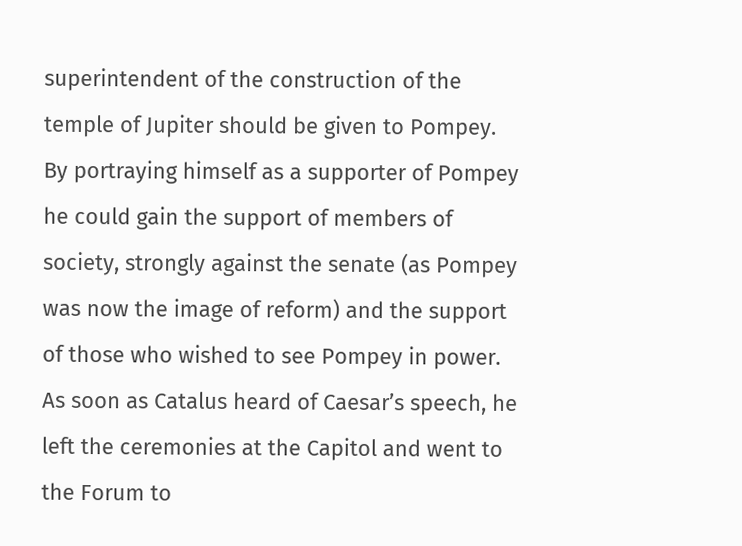superintendent of the construction of the temple of Jupiter should be given to Pompey. By portraying himself as a supporter of Pompey he could gain the support of members of society, strongly against the senate (as Pompey was now the image of reform) and the support of those who wished to see Pompey in power. As soon as Catalus heard of Caesar’s speech, he left the ceremonies at the Capitol and went to the Forum to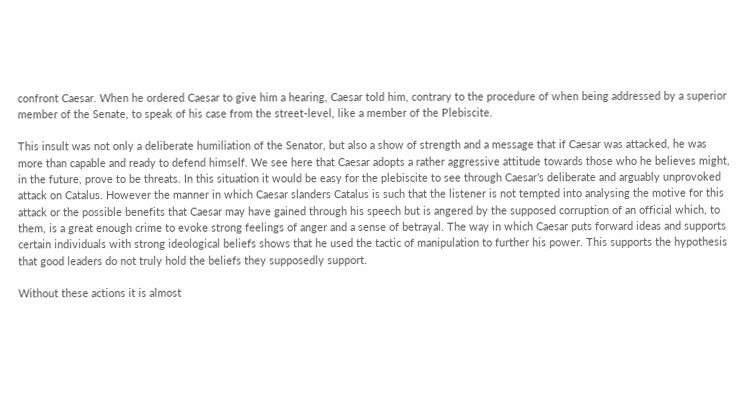confront Caesar. When he ordered Caesar to give him a hearing, Caesar told him, contrary to the procedure of when being addressed by a superior member of the Senate, to speak of his case from the street-level, like a member of the Plebiscite.

This insult was not only a deliberate humiliation of the Senator, but also a show of strength and a message that if Caesar was attacked, he was more than capable and ready to defend himself. We see here that Caesar adopts a rather aggressive attitude towards those who he believes might, in the future, prove to be threats. In this situation it would be easy for the plebiscite to see through Caesar’s deliberate and arguably unprovoked attack on Catalus. However the manner in which Caesar slanders Catalus is such that the listener is not tempted into analysing the motive for this attack or the possible benefits that Caesar may have gained through his speech but is angered by the supposed corruption of an official which, to them, is a great enough crime to evoke strong feelings of anger and a sense of betrayal. The way in which Caesar puts forward ideas and supports certain individuals with strong ideological beliefs shows that he used the tactic of manipulation to further his power. This supports the hypothesis that good leaders do not truly hold the beliefs they supposedly support.

Without these actions it is almost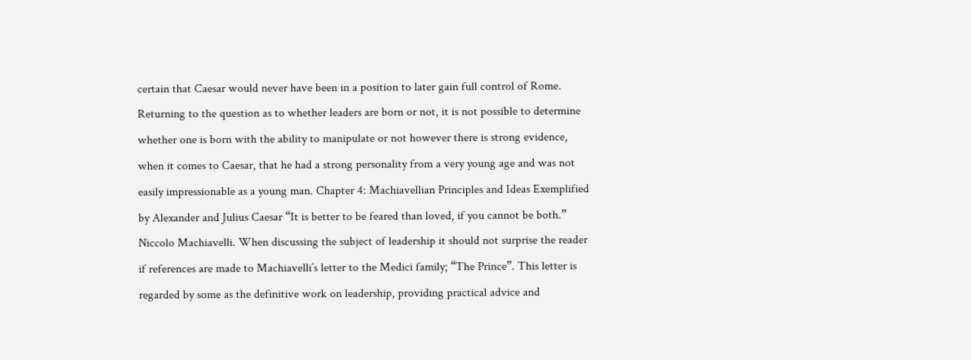certain that Caesar would never have been in a position to later gain full control of Rome. Returning to the question as to whether leaders are born or not, it is not possible to determine whether one is born with the ability to manipulate or not however there is strong evidence, when it comes to Caesar, that he had a strong personality from a very young age and was not easily impressionable as a young man. Chapter 4: Machiavellian Principles and Ideas Exemplified by Alexander and Julius Caesar “It is better to be feared than loved, if you cannot be both.” Niccolo Machiavelli. When discussing the subject of leadership it should not surprise the reader if references are made to Machiavelli’s letter to the Medici family; “The Prince”. This letter is regarded by some as the definitive work on leadership, providing practical advice and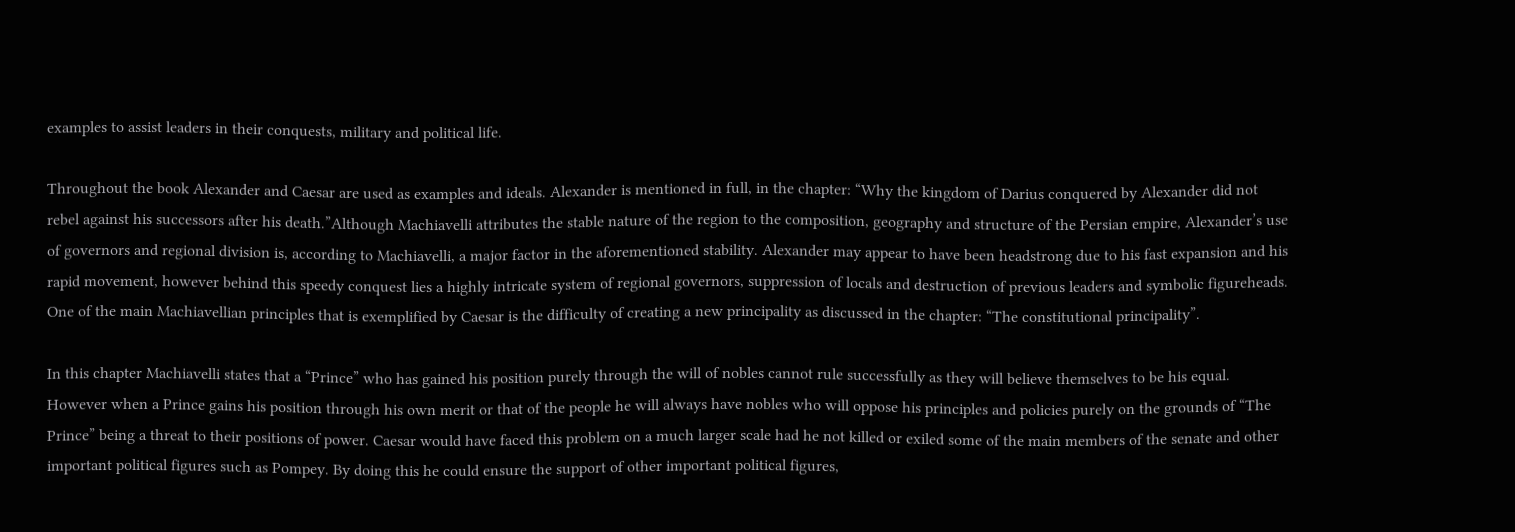examples to assist leaders in their conquests, military and political life.

Throughout the book Alexander and Caesar are used as examples and ideals. Alexander is mentioned in full, in the chapter: “Why the kingdom of Darius conquered by Alexander did not rebel against his successors after his death.”Although Machiavelli attributes the stable nature of the region to the composition, geography and structure of the Persian empire, Alexander’s use of governors and regional division is, according to Machiavelli, a major factor in the aforementioned stability. Alexander may appear to have been headstrong due to his fast expansion and his rapid movement, however behind this speedy conquest lies a highly intricate system of regional governors, suppression of locals and destruction of previous leaders and symbolic figureheads. One of the main Machiavellian principles that is exemplified by Caesar is the difficulty of creating a new principality as discussed in the chapter: “The constitutional principality”.

In this chapter Machiavelli states that a “Prince” who has gained his position purely through the will of nobles cannot rule successfully as they will believe themselves to be his equal. However when a Prince gains his position through his own merit or that of the people he will always have nobles who will oppose his principles and policies purely on the grounds of “The Prince” being a threat to their positions of power. Caesar would have faced this problem on a much larger scale had he not killed or exiled some of the main members of the senate and other important political figures such as Pompey. By doing this he could ensure the support of other important political figures,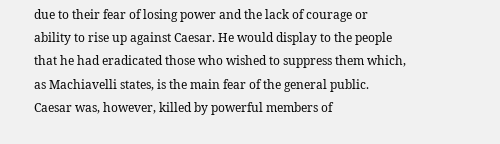due to their fear of losing power and the lack of courage or ability to rise up against Caesar. He would display to the people that he had eradicated those who wished to suppress them which, as Machiavelli states, is the main fear of the general public. Caesar was, however, killed by powerful members of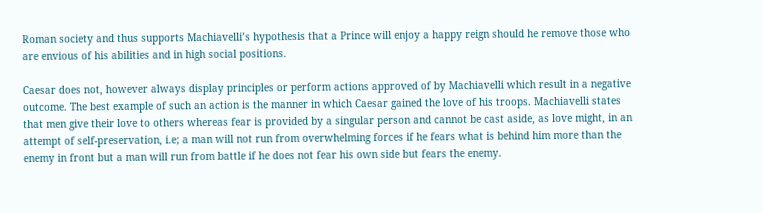Roman society and thus supports Machiavelli’s hypothesis that a Prince will enjoy a happy reign should he remove those who are envious of his abilities and in high social positions.

Caesar does not, however always display principles or perform actions approved of by Machiavelli which result in a negative outcome. The best example of such an action is the manner in which Caesar gained the love of his troops. Machiavelli states that men give their love to others whereas fear is provided by a singular person and cannot be cast aside, as love might, in an attempt of self-preservation, i.e; a man will not run from overwhelming forces if he fears what is behind him more than the enemy in front but a man will run from battle if he does not fear his own side but fears the enemy.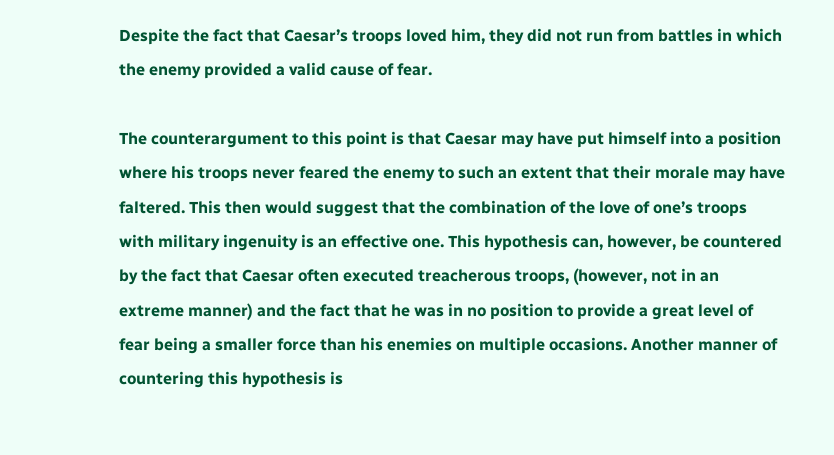Despite the fact that Caesar’s troops loved him, they did not run from battles in which the enemy provided a valid cause of fear.

The counterargument to this point is that Caesar may have put himself into a position where his troops never feared the enemy to such an extent that their morale may have faltered. This then would suggest that the combination of the love of one’s troops with military ingenuity is an effective one. This hypothesis can, however, be countered by the fact that Caesar often executed treacherous troops, (however, not in an extreme manner) and the fact that he was in no position to provide a great level of fear being a smaller force than his enemies on multiple occasions. Another manner of countering this hypothesis is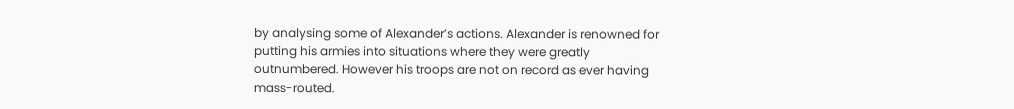by analysing some of Alexander’s actions. Alexander is renowned for putting his armies into situations where they were greatly outnumbered. However his troops are not on record as ever having mass-routed.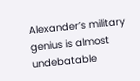Alexander’s military genius is almost undebatable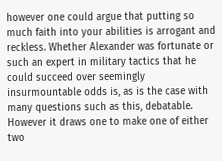however one could argue that putting so much faith into your abilities is arrogant and reckless. Whether Alexander was fortunate or such an expert in military tactics that he could succeed over seemingly insurmountable odds is, as is the case with many questions such as this, debatable. However it draws one to make one of either two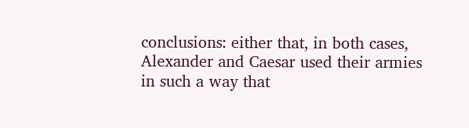conclusions: either that, in both cases, Alexander and Caesar used their armies in such a way that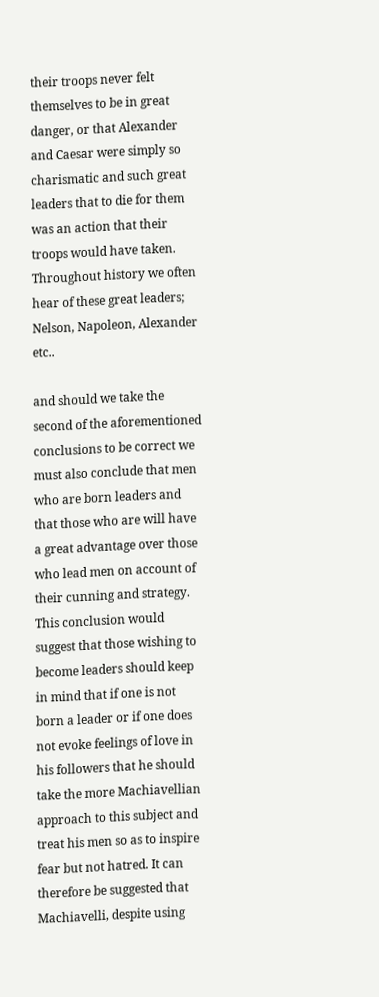their troops never felt themselves to be in great danger, or that Alexander and Caesar were simply so charismatic and such great leaders that to die for them was an action that their troops would have taken. Throughout history we often hear of these great leaders; Nelson, Napoleon, Alexander etc..

and should we take the second of the aforementioned conclusions to be correct we must also conclude that men who are born leaders and that those who are will have a great advantage over those who lead men on account of their cunning and strategy. This conclusion would suggest that those wishing to become leaders should keep in mind that if one is not born a leader or if one does not evoke feelings of love in his followers that he should take the more Machiavellian approach to this subject and treat his men so as to inspire fear but not hatred. It can therefore be suggested that Machiavelli, despite using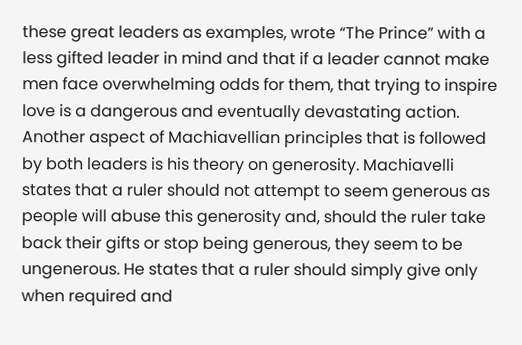these great leaders as examples, wrote “The Prince” with a less gifted leader in mind and that if a leader cannot make men face overwhelming odds for them, that trying to inspire love is a dangerous and eventually devastating action. Another aspect of Machiavellian principles that is followed by both leaders is his theory on generosity. Machiavelli states that a ruler should not attempt to seem generous as people will abuse this generosity and, should the ruler take back their gifts or stop being generous, they seem to be ungenerous. He states that a ruler should simply give only when required and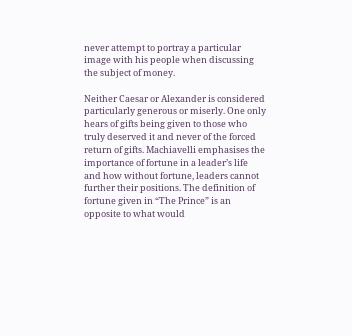never attempt to portray a particular image with his people when discussing the subject of money.

Neither Caesar or Alexander is considered particularly generous or miserly. One only hears of gifts being given to those who truly deserved it and never of the forced return of gifts. Machiavelli emphasises the importance of fortune in a leader’s life and how without fortune, leaders cannot further their positions. The definition of fortune given in “The Prince” is an opposite to what would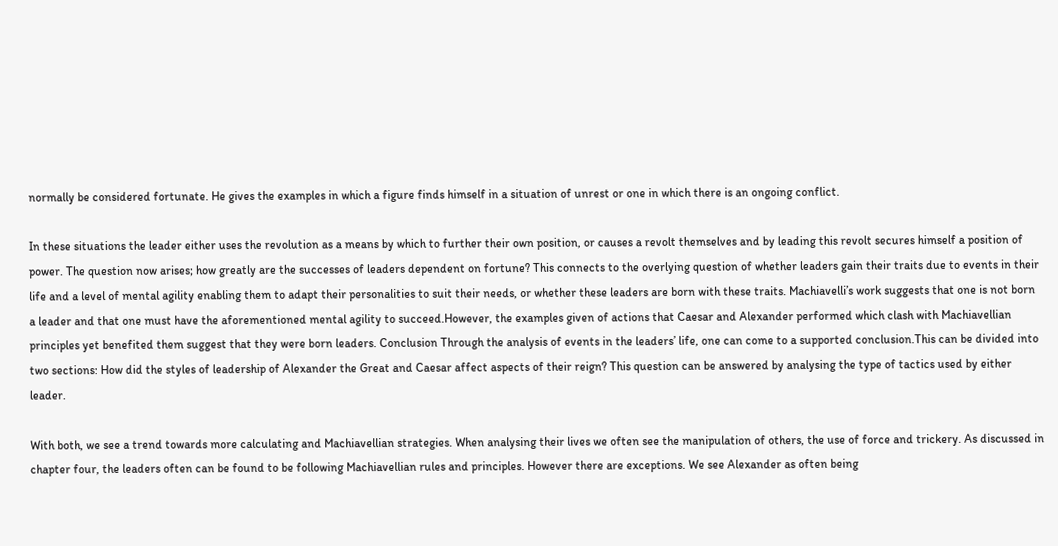normally be considered fortunate. He gives the examples in which a figure finds himself in a situation of unrest or one in which there is an ongoing conflict.

In these situations the leader either uses the revolution as a means by which to further their own position, or causes a revolt themselves and by leading this revolt secures himself a position of power. The question now arises; how greatly are the successes of leaders dependent on fortune? This connects to the overlying question of whether leaders gain their traits due to events in their life and a level of mental agility enabling them to adapt their personalities to suit their needs, or whether these leaders are born with these traits. Machiavelli’s work suggests that one is not born a leader and that one must have the aforementioned mental agility to succeed.However, the examples given of actions that Caesar and Alexander performed which clash with Machiavellian principles yet benefited them suggest that they were born leaders. Conclusion Through the analysis of events in the leaders’ life, one can come to a supported conclusion.This can be divided into two sections: How did the styles of leadership of Alexander the Great and Caesar affect aspects of their reign? This question can be answered by analysing the type of tactics used by either leader.

With both, we see a trend towards more calculating and Machiavellian strategies. When analysing their lives we often see the manipulation of others, the use of force and trickery. As discussed in chapter four, the leaders often can be found to be following Machiavellian rules and principles. However there are exceptions. We see Alexander as often being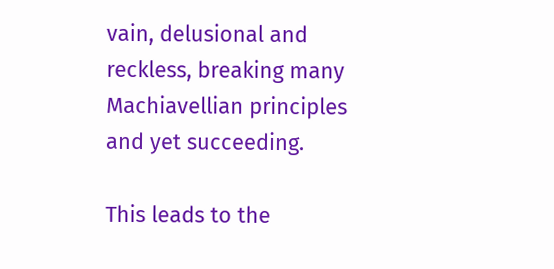vain, delusional and reckless, breaking many Machiavellian principles and yet succeeding.

This leads to the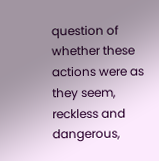question of whether these actions were as they seem, reckless and dangerous,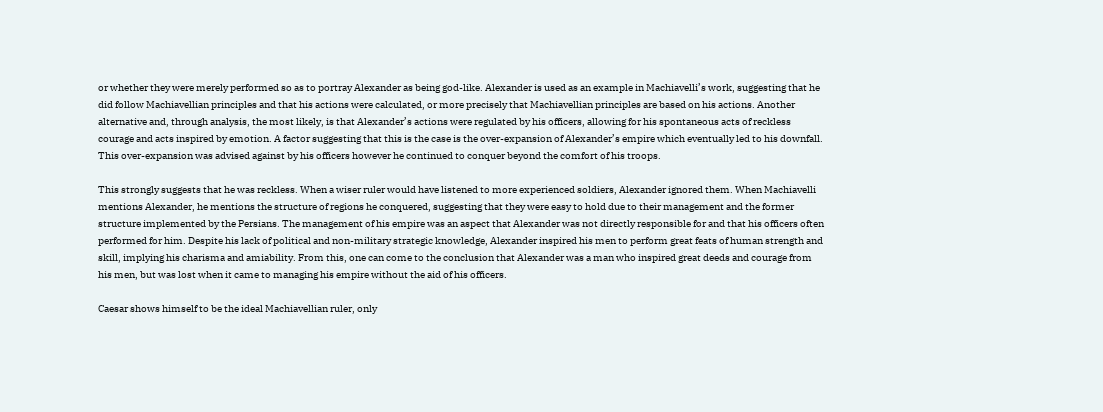or whether they were merely performed so as to portray Alexander as being god-like. Alexander is used as an example in Machiavelli’s work, suggesting that he did follow Machiavellian principles and that his actions were calculated, or more precisely that Machiavellian principles are based on his actions. Another alternative and, through analysis, the most likely, is that Alexander’s actions were regulated by his officers, allowing for his spontaneous acts of reckless courage and acts inspired by emotion. A factor suggesting that this is the case is the over-expansion of Alexander’s empire which eventually led to his downfall. This over-expansion was advised against by his officers however he continued to conquer beyond the comfort of his troops.

This strongly suggests that he was reckless. When a wiser ruler would have listened to more experienced soldiers, Alexander ignored them. When Machiavelli mentions Alexander, he mentions the structure of regions he conquered, suggesting that they were easy to hold due to their management and the former structure implemented by the Persians. The management of his empire was an aspect that Alexander was not directly responsible for and that his officers often performed for him. Despite his lack of political and non-military strategic knowledge, Alexander inspired his men to perform great feats of human strength and skill, implying his charisma and amiability. From this, one can come to the conclusion that Alexander was a man who inspired great deeds and courage from his men, but was lost when it came to managing his empire without the aid of his officers.

Caesar shows himself to be the ideal Machiavellian ruler, only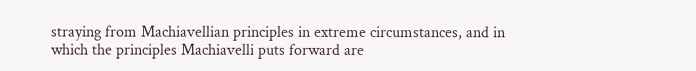straying from Machiavellian principles in extreme circumstances, and in which the principles Machiavelli puts forward are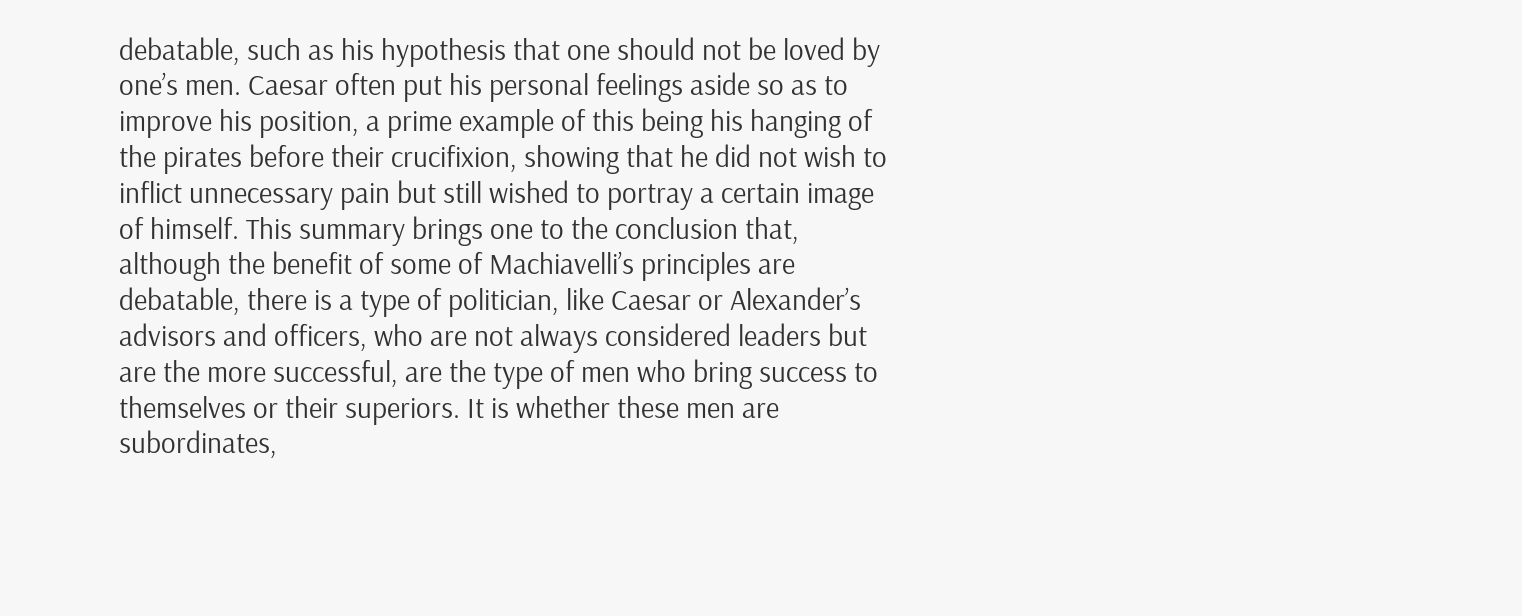debatable, such as his hypothesis that one should not be loved by one’s men. Caesar often put his personal feelings aside so as to improve his position, a prime example of this being his hanging of the pirates before their crucifixion, showing that he did not wish to inflict unnecessary pain but still wished to portray a certain image of himself. This summary brings one to the conclusion that, although the benefit of some of Machiavelli’s principles are debatable, there is a type of politician, like Caesar or Alexander’s advisors and officers, who are not always considered leaders but are the more successful, are the type of men who bring success to themselves or their superiors. It is whether these men are subordinates,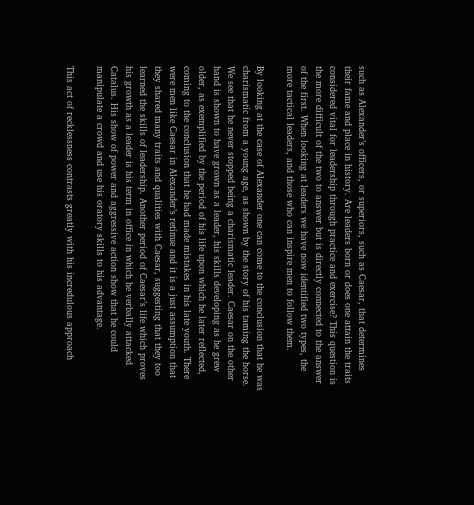such as Alexander’s officers, or superiors, such as Caesar, that determines their fame and place in history. Are leaders born or does one attain the traits considered vital for leadership through practice and exercise? This question is the more difficult of the two to answer but is directly connected to the answer of the first. When looking at leaders we have now identified two types, the more tactical leaders, and those who can inspire men to follow them.

By looking at the case of Alexander one can come to the conclusion that he was charismatic from a young age, as shown by the story of his taming the horse. We see that he never stopped being a charismatic leader. Caesar on the other hand is shown to have grown as a leader, his skills developing as he grew older, as exemplified by the period of his life upon which he later reflected, coming to the conclusion that he had made mistakes in his late youth. There were men like Caesar in Alexander’s retinue and it is a just assumption that they shared many traits and qualities with Caesar, suggesting that they too learned the skills of leadership. Another period of Caesar’s life which proves his growth as a leader is his term in office in which he verbally attacked Catalus. His show of power and aggressive action show that he could manipulate a crowd and use his oratory skills to his advantage.

This act of recklessness contrasts greatly with his incredulous approach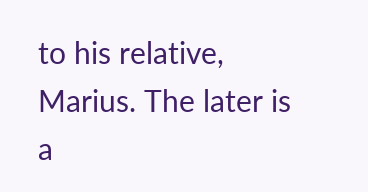to his relative, Marius. The later is a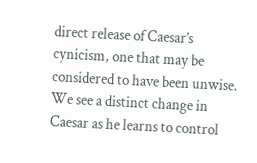direct release of Caesar’s cynicism, one that may be considered to have been unwise. We see a distinct change in Caesar as he learns to control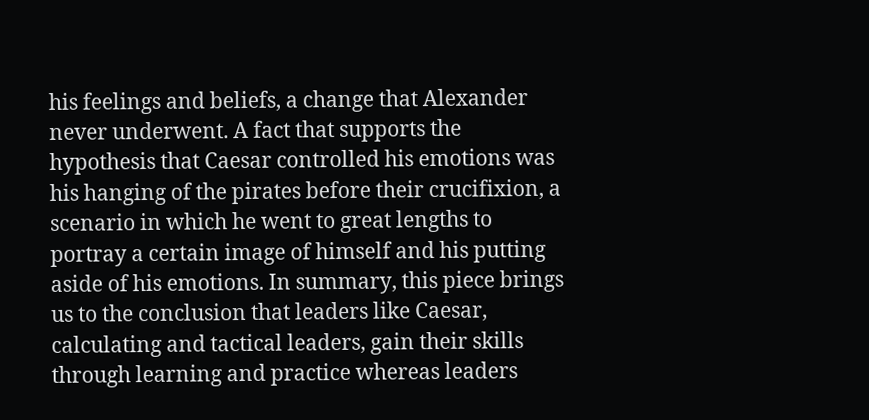his feelings and beliefs, a change that Alexander never underwent. A fact that supports the hypothesis that Caesar controlled his emotions was his hanging of the pirates before their crucifixion, a scenario in which he went to great lengths to portray a certain image of himself and his putting aside of his emotions. In summary, this piece brings us to the conclusion that leaders like Caesar, calculating and tactical leaders, gain their skills through learning and practice whereas leaders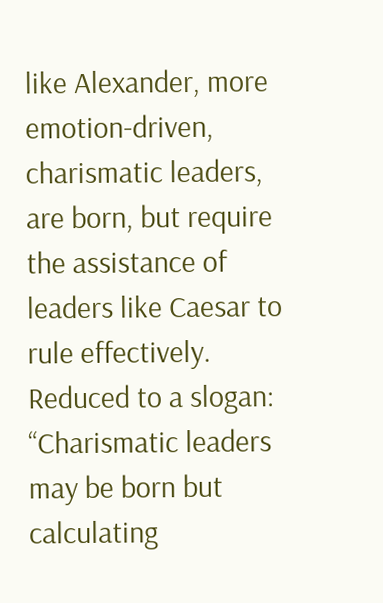like Alexander, more emotion-driven, charismatic leaders, are born, but require the assistance of leaders like Caesar to rule effectively. Reduced to a slogan: “Charismatic leaders may be born but calculating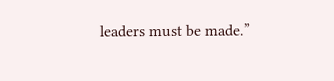leaders must be made.”